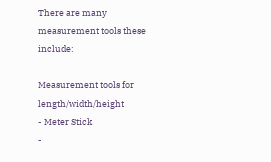There are many measurement tools these include:

Measurement tools for length/width/height
- Meter Stick
-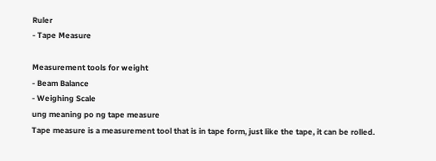Ruler
- Tape Measure

Measurement tools for weight
- Beam Balance
- Weighing Scale
ung meaning po ng tape measure
Tape measure is a measurement tool that is in tape form, just like the tape, it can be rolled.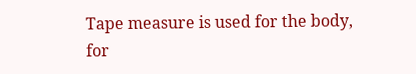Tape measure is used for the body, for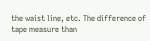the waist line, etc. The difference of tape measure than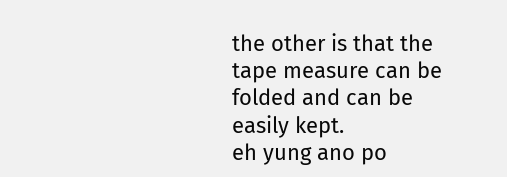the other is that the tape measure can be folded and can be easily kept.
eh yung ano po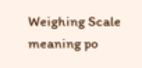Weighing Scale meaning po